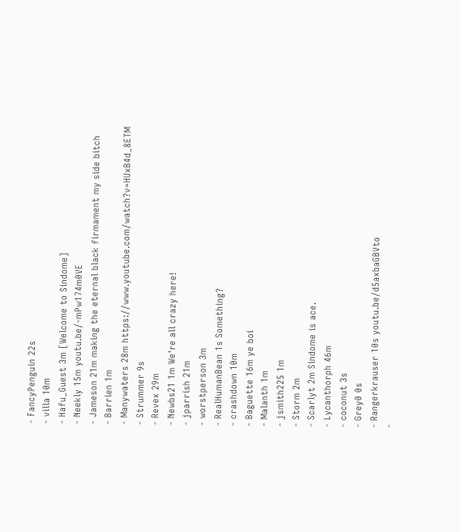- FancyPenguin 22s
- villa 10m
- Hafu_Guest 3m [Welcome to Sindome]
- Neekly 15m youtu.be/-mPw174m0VE
- Jameson 21m making the eternal black firmament my side bitch
- Barrien 1m
- Manywaters 28m https://www.youtube.com/watch?v=HUxB4d_8ETM
- Strummer 9s
- Revex 29m
- Newbs21 1m We're all crazy here!
- jparrish 21m
- worstperson 3m
- RealHumanBean 1s Something?
- crashdown 10m
- Baguette 16m ye boi
- Malanth 1m
- jsmith225 1m
- Storm 2m
- Scarlyt 2m Sindome is ace.
- Lycanthorph 46m
- coconut 3s
- Grey0 0s
- Rangerkrauser 10s youtu.be/d5axbaGBVto
-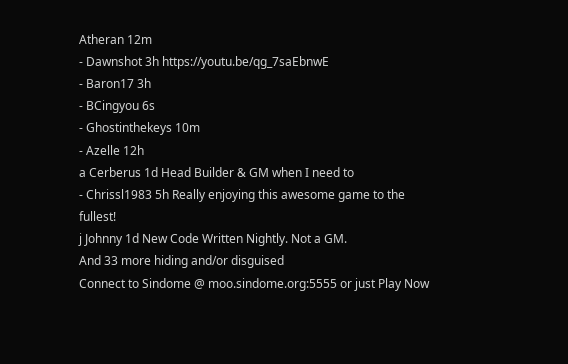Atheran 12m
- Dawnshot 3h https://youtu.be/qg_7saEbnwE
- Baron17 3h
- BCingyou 6s
- Ghostinthekeys 10m
- Azelle 12h
a Cerberus 1d Head Builder & GM when I need to
- Chrissl1983 5h Really enjoying this awesome game to the fullest!
j Johnny 1d New Code Written Nightly. Not a GM.
And 33 more hiding and/or disguised
Connect to Sindome @ moo.sindome.org:5555 or just Play Now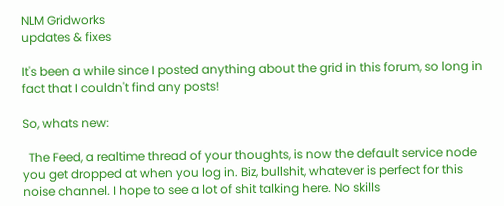NLM Gridworks
updates & fixes

It's been a while since I posted anything about the grid in this forum, so long in fact that I couldn't find any posts!

So, whats new:

  The Feed, a realtime thread of your thoughts, is now the default service node you get dropped at when you log in. Biz, bullshit, whatever is perfect for this noise channel. I hope to see a lot of shit talking here. No skills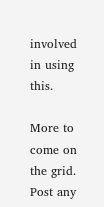involved in using this.

More to come on the grid. Post any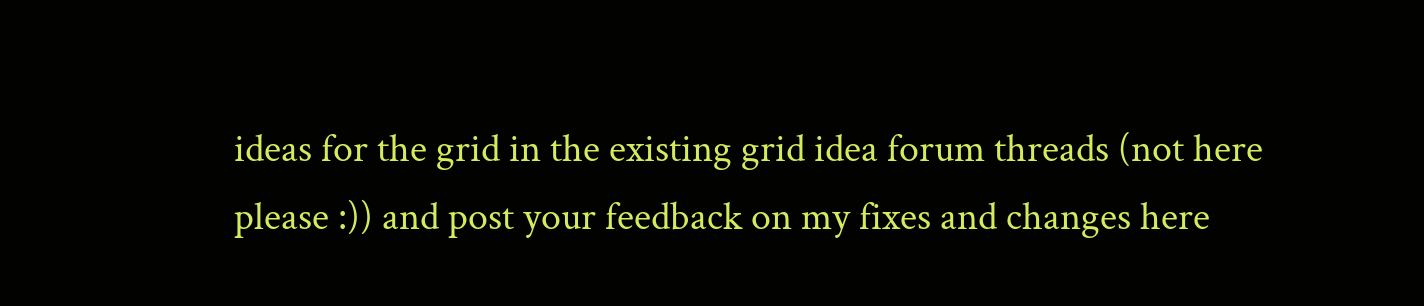ideas for the grid in the existing grid idea forum threads (not here please :)) and post your feedback on my fixes and changes here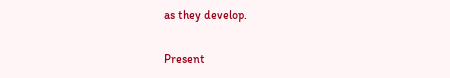as they develop.

Present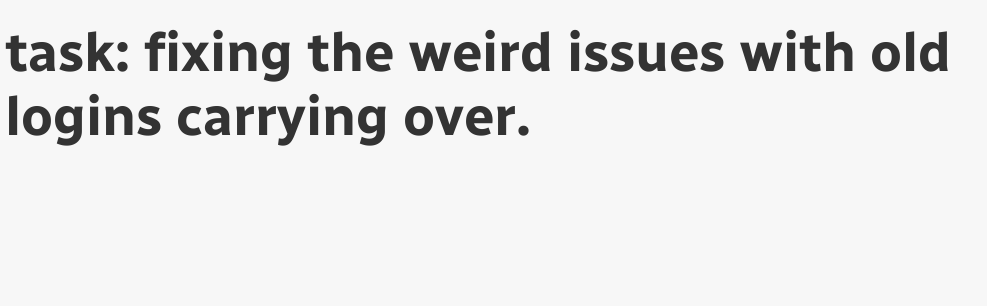task: fixing the weird issues with old logins carrying over.